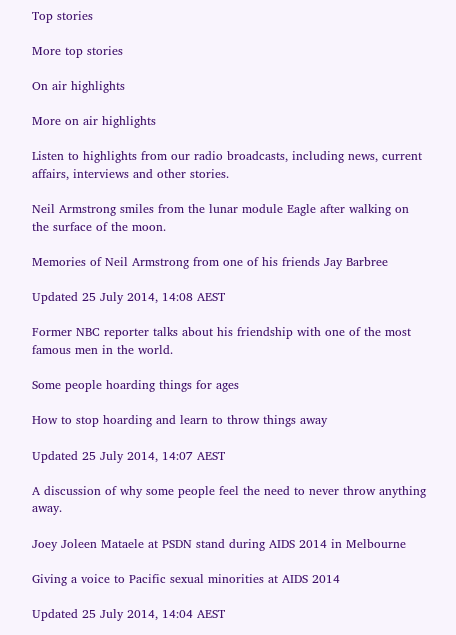Top stories

More top stories

On air highlights

More on air highlights

Listen to highlights from our radio broadcasts, including news, current affairs, interviews and other stories.

Neil Armstrong smiles from the lunar module Eagle after walking on the surface of the moon.

Memories of Neil Armstrong from one of his friends Jay Barbree

Updated 25 July 2014, 14:08 AEST

Former NBC reporter talks about his friendship with one of the most famous men in the world.

Some people hoarding things for ages

How to stop hoarding and learn to throw things away

Updated 25 July 2014, 14:07 AEST

A discussion of why some people feel the need to never throw anything away.

Joey Joleen Mataele at PSDN stand during AIDS 2014 in Melbourne

Giving a voice to Pacific sexual minorities at AIDS 2014

Updated 25 July 2014, 14:04 AEST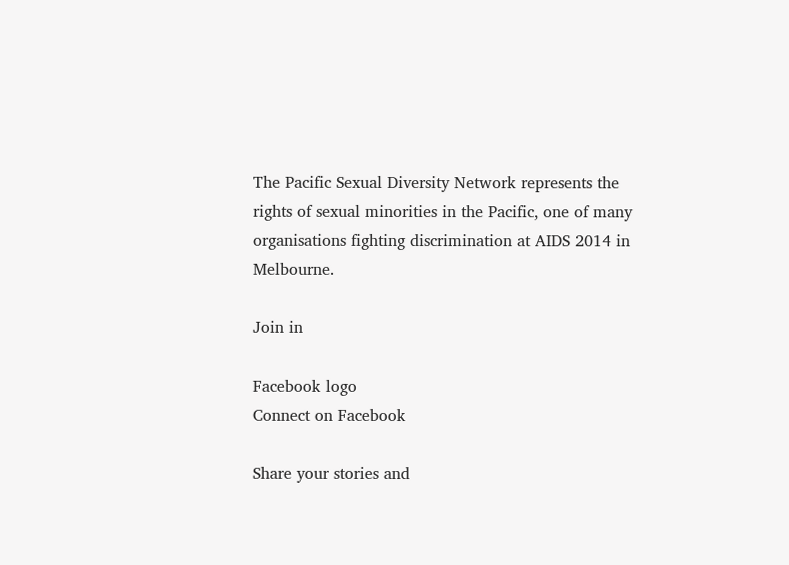The Pacific Sexual Diversity Network represents the rights of sexual minorities in the Pacific, one of many organisations fighting discrimination at AIDS 2014 in Melbourne.

Join in

Facebook logo
Connect on Facebook

Share your stories and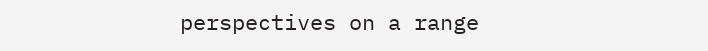perspectives on a range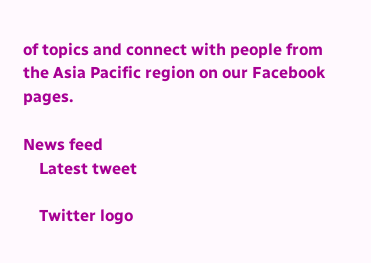of topics and connect with people from the Asia Pacific region on our Facebook pages.

News feed
    Latest tweet

    Twitter logo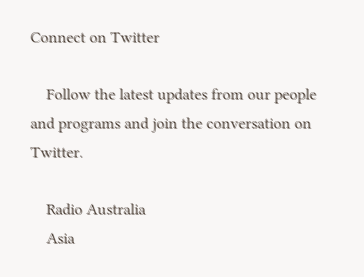Connect on Twitter

    Follow the latest updates from our people and programs and join the conversation on Twitter.

    Radio Australia
    Asia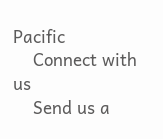Pacific
    Connect with us
    Send us a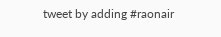tweet by adding #raonair